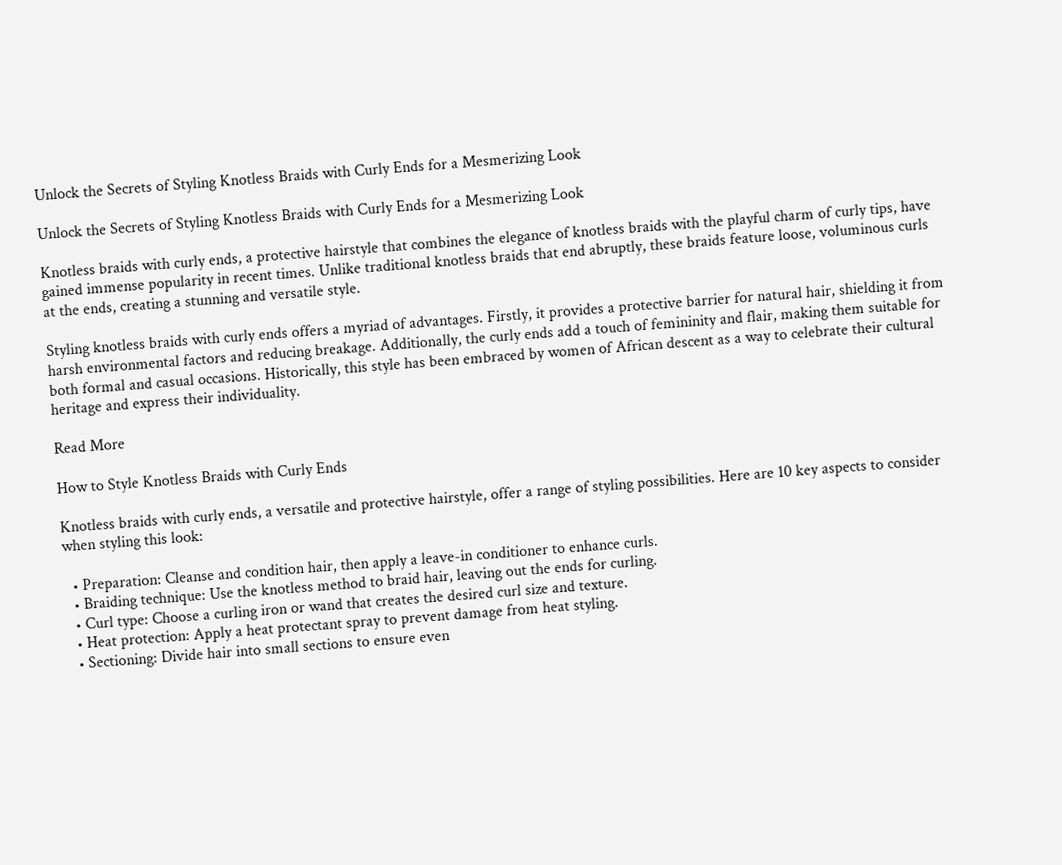Unlock the Secrets of Styling Knotless Braids with Curly Ends for a Mesmerizing Look

Unlock the Secrets of Styling Knotless Braids with Curly Ends for a Mesmerizing Look

Knotless braids with curly ends, a protective hairstyle that combines the elegance of knotless braids with the playful charm of curly tips, have gained immense popularity in recent times. Unlike traditional knotless braids that end abruptly, these braids feature loose, voluminous curls at the ends, creating a stunning and versatile style.

Styling knotless braids with curly ends offers a myriad of advantages. Firstly, it provides a protective barrier for natural hair, shielding it from harsh environmental factors and reducing breakage. Additionally, the curly ends add a touch of femininity and flair, making them suitable for both formal and casual occasions. Historically, this style has been embraced by women of African descent as a way to celebrate their cultural heritage and express their individuality.

Read More

How to Style Knotless Braids with Curly Ends

Knotless braids with curly ends, a versatile and protective hairstyle, offer a range of styling possibilities. Here are 10 key aspects to consider when styling this look:

  • Preparation: Cleanse and condition hair, then apply a leave-in conditioner to enhance curls.
  • Braiding technique: Use the knotless method to braid hair, leaving out the ends for curling.
  • Curl type: Choose a curling iron or wand that creates the desired curl size and texture.
  • Heat protection: Apply a heat protectant spray to prevent damage from heat styling.
  • Sectioning: Divide hair into small sections to ensure even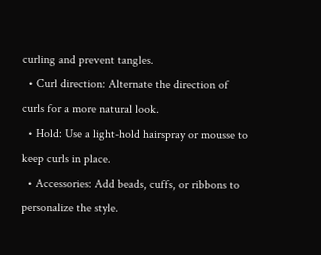curling and prevent tangles.
  • Curl direction: Alternate the direction of curls for a more natural look.
  • Hold: Use a light-hold hairspray or mousse to keep curls in place.
  • Accessories: Add beads, cuffs, or ribbons to personalize the style.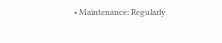• Maintenance: Regularly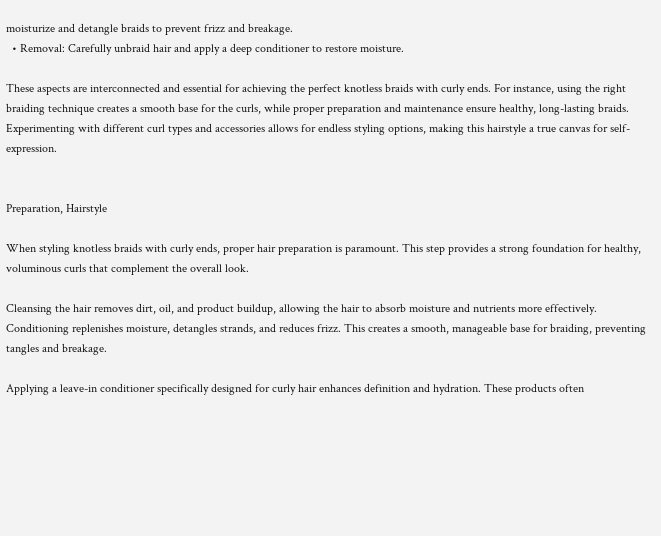moisturize and detangle braids to prevent frizz and breakage.
  • Removal: Carefully unbraid hair and apply a deep conditioner to restore moisture.

These aspects are interconnected and essential for achieving the perfect knotless braids with curly ends. For instance, using the right braiding technique creates a smooth base for the curls, while proper preparation and maintenance ensure healthy, long-lasting braids. Experimenting with different curl types and accessories allows for endless styling options, making this hairstyle a true canvas for self-expression.


Preparation, Hairstyle

When styling knotless braids with curly ends, proper hair preparation is paramount. This step provides a strong foundation for healthy, voluminous curls that complement the overall look.

Cleansing the hair removes dirt, oil, and product buildup, allowing the hair to absorb moisture and nutrients more effectively. Conditioning replenishes moisture, detangles strands, and reduces frizz. This creates a smooth, manageable base for braiding, preventing tangles and breakage.

Applying a leave-in conditioner specifically designed for curly hair enhances definition and hydration. These products often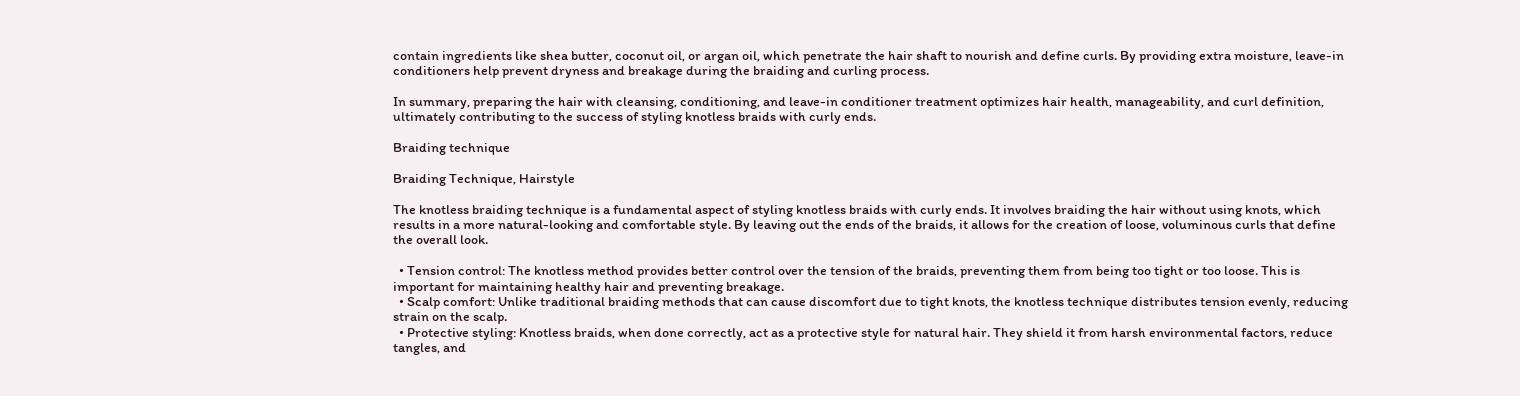contain ingredients like shea butter, coconut oil, or argan oil, which penetrate the hair shaft to nourish and define curls. By providing extra moisture, leave-in conditioners help prevent dryness and breakage during the braiding and curling process.

In summary, preparing the hair with cleansing, conditioning, and leave-in conditioner treatment optimizes hair health, manageability, and curl definition, ultimately contributing to the success of styling knotless braids with curly ends.

Braiding technique

Braiding Technique, Hairstyle

The knotless braiding technique is a fundamental aspect of styling knotless braids with curly ends. It involves braiding the hair without using knots, which results in a more natural-looking and comfortable style. By leaving out the ends of the braids, it allows for the creation of loose, voluminous curls that define the overall look.

  • Tension control: The knotless method provides better control over the tension of the braids, preventing them from being too tight or too loose. This is important for maintaining healthy hair and preventing breakage.
  • Scalp comfort: Unlike traditional braiding methods that can cause discomfort due to tight knots, the knotless technique distributes tension evenly, reducing strain on the scalp.
  • Protective styling: Knotless braids, when done correctly, act as a protective style for natural hair. They shield it from harsh environmental factors, reduce tangles, and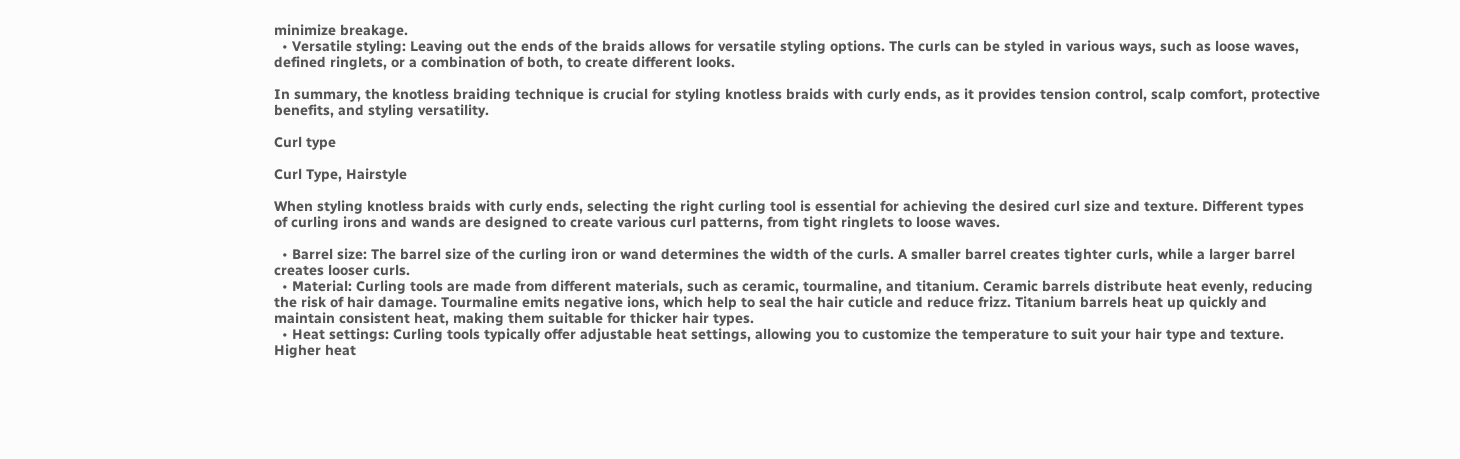minimize breakage.
  • Versatile styling: Leaving out the ends of the braids allows for versatile styling options. The curls can be styled in various ways, such as loose waves, defined ringlets, or a combination of both, to create different looks.

In summary, the knotless braiding technique is crucial for styling knotless braids with curly ends, as it provides tension control, scalp comfort, protective benefits, and styling versatility.

Curl type

Curl Type, Hairstyle

When styling knotless braids with curly ends, selecting the right curling tool is essential for achieving the desired curl size and texture. Different types of curling irons and wands are designed to create various curl patterns, from tight ringlets to loose waves.

  • Barrel size: The barrel size of the curling iron or wand determines the width of the curls. A smaller barrel creates tighter curls, while a larger barrel creates looser curls.
  • Material: Curling tools are made from different materials, such as ceramic, tourmaline, and titanium. Ceramic barrels distribute heat evenly, reducing the risk of hair damage. Tourmaline emits negative ions, which help to seal the hair cuticle and reduce frizz. Titanium barrels heat up quickly and maintain consistent heat, making them suitable for thicker hair types.
  • Heat settings: Curling tools typically offer adjustable heat settings, allowing you to customize the temperature to suit your hair type and texture. Higher heat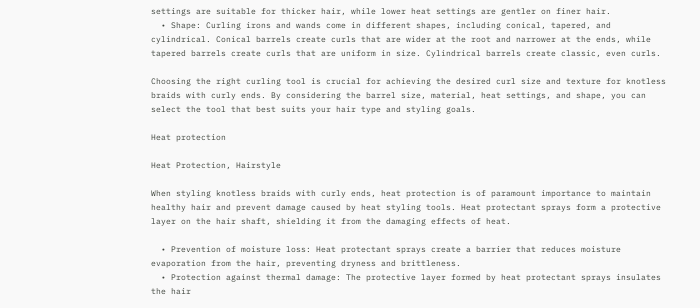settings are suitable for thicker hair, while lower heat settings are gentler on finer hair.
  • Shape: Curling irons and wands come in different shapes, including conical, tapered, and cylindrical. Conical barrels create curls that are wider at the root and narrower at the ends, while tapered barrels create curls that are uniform in size. Cylindrical barrels create classic, even curls.

Choosing the right curling tool is crucial for achieving the desired curl size and texture for knotless braids with curly ends. By considering the barrel size, material, heat settings, and shape, you can select the tool that best suits your hair type and styling goals.

Heat protection

Heat Protection, Hairstyle

When styling knotless braids with curly ends, heat protection is of paramount importance to maintain healthy hair and prevent damage caused by heat styling tools. Heat protectant sprays form a protective layer on the hair shaft, shielding it from the damaging effects of heat.

  • Prevention of moisture loss: Heat protectant sprays create a barrier that reduces moisture evaporation from the hair, preventing dryness and brittleness.
  • Protection against thermal damage: The protective layer formed by heat protectant sprays insulates the hair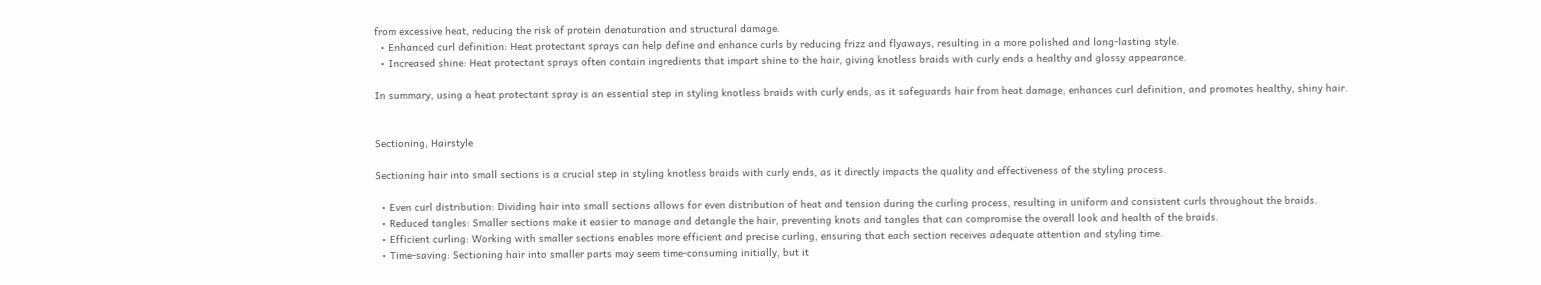from excessive heat, reducing the risk of protein denaturation and structural damage.
  • Enhanced curl definition: Heat protectant sprays can help define and enhance curls by reducing frizz and flyaways, resulting in a more polished and long-lasting style.
  • Increased shine: Heat protectant sprays often contain ingredients that impart shine to the hair, giving knotless braids with curly ends a healthy and glossy appearance.

In summary, using a heat protectant spray is an essential step in styling knotless braids with curly ends, as it safeguards hair from heat damage, enhances curl definition, and promotes healthy, shiny hair.


Sectioning, Hairstyle

Sectioning hair into small sections is a crucial step in styling knotless braids with curly ends, as it directly impacts the quality and effectiveness of the styling process.

  • Even curl distribution: Dividing hair into small sections allows for even distribution of heat and tension during the curling process, resulting in uniform and consistent curls throughout the braids.
  • Reduced tangles: Smaller sections make it easier to manage and detangle the hair, preventing knots and tangles that can compromise the overall look and health of the braids.
  • Efficient curling: Working with smaller sections enables more efficient and precise curling, ensuring that each section receives adequate attention and styling time.
  • Time-saving: Sectioning hair into smaller parts may seem time-consuming initially, but it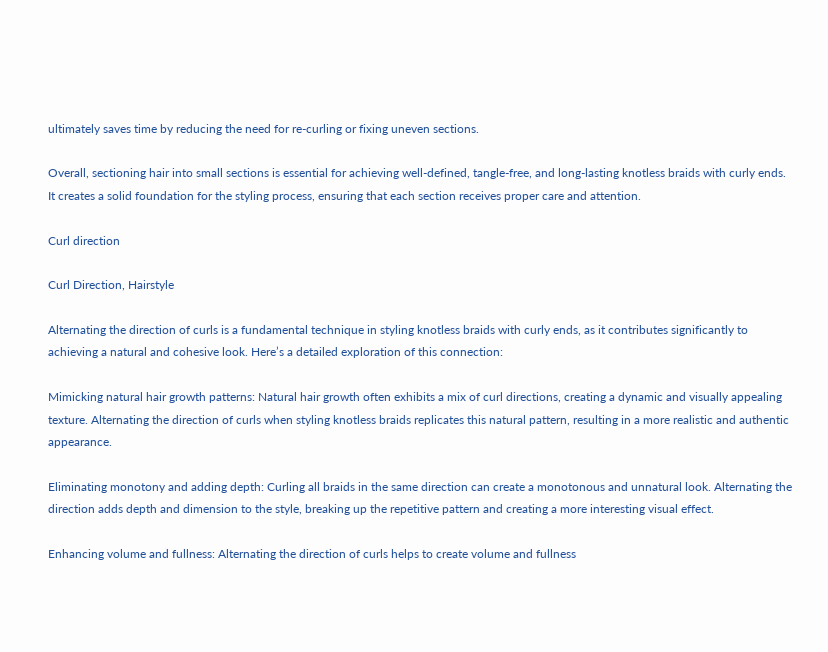ultimately saves time by reducing the need for re-curling or fixing uneven sections.

Overall, sectioning hair into small sections is essential for achieving well-defined, tangle-free, and long-lasting knotless braids with curly ends. It creates a solid foundation for the styling process, ensuring that each section receives proper care and attention.

Curl direction

Curl Direction, Hairstyle

Alternating the direction of curls is a fundamental technique in styling knotless braids with curly ends, as it contributes significantly to achieving a natural and cohesive look. Here’s a detailed exploration of this connection:

Mimicking natural hair growth patterns: Natural hair growth often exhibits a mix of curl directions, creating a dynamic and visually appealing texture. Alternating the direction of curls when styling knotless braids replicates this natural pattern, resulting in a more realistic and authentic appearance.

Eliminating monotony and adding depth: Curling all braids in the same direction can create a monotonous and unnatural look. Alternating the direction adds depth and dimension to the style, breaking up the repetitive pattern and creating a more interesting visual effect.

Enhancing volume and fullness: Alternating the direction of curls helps to create volume and fullness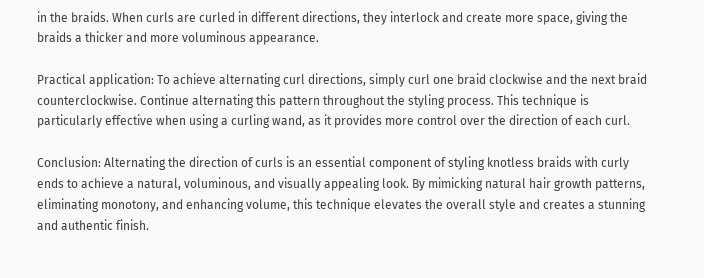in the braids. When curls are curled in different directions, they interlock and create more space, giving the braids a thicker and more voluminous appearance.

Practical application: To achieve alternating curl directions, simply curl one braid clockwise and the next braid counterclockwise. Continue alternating this pattern throughout the styling process. This technique is particularly effective when using a curling wand, as it provides more control over the direction of each curl.

Conclusion: Alternating the direction of curls is an essential component of styling knotless braids with curly ends to achieve a natural, voluminous, and visually appealing look. By mimicking natural hair growth patterns, eliminating monotony, and enhancing volume, this technique elevates the overall style and creates a stunning and authentic finish.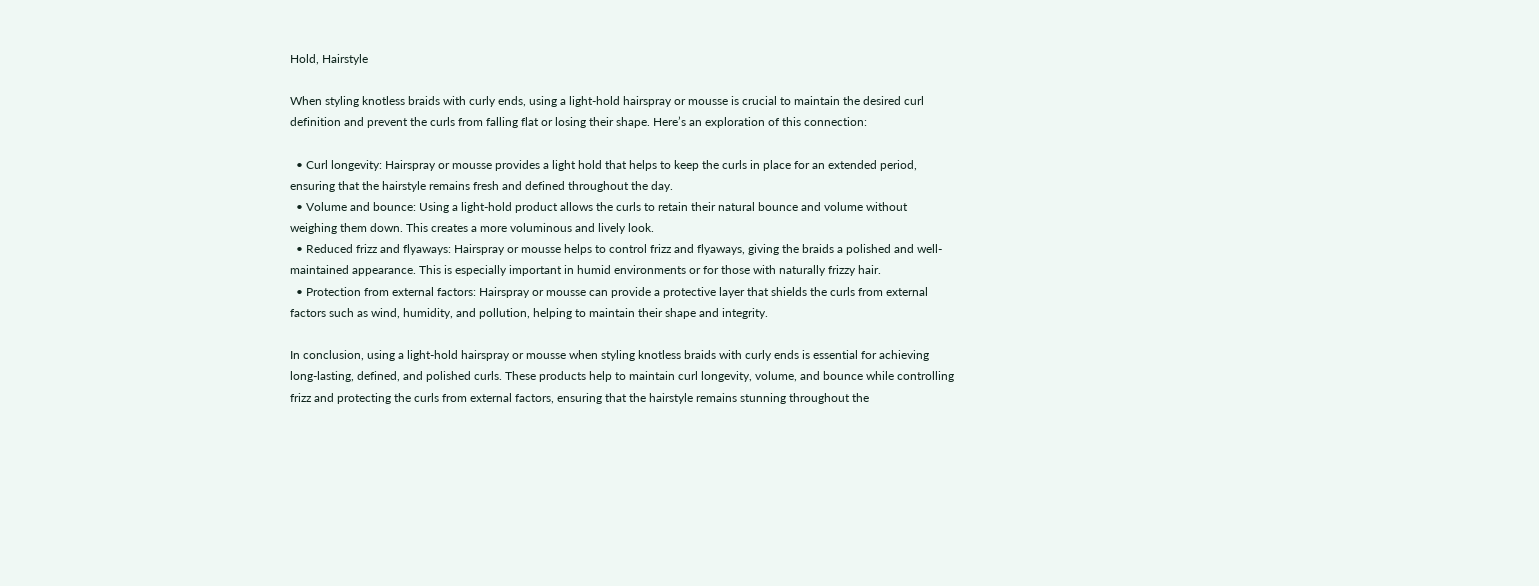Hold, Hairstyle

When styling knotless braids with curly ends, using a light-hold hairspray or mousse is crucial to maintain the desired curl definition and prevent the curls from falling flat or losing their shape. Here’s an exploration of this connection:

  • Curl longevity: Hairspray or mousse provides a light hold that helps to keep the curls in place for an extended period, ensuring that the hairstyle remains fresh and defined throughout the day.
  • Volume and bounce: Using a light-hold product allows the curls to retain their natural bounce and volume without weighing them down. This creates a more voluminous and lively look.
  • Reduced frizz and flyaways: Hairspray or mousse helps to control frizz and flyaways, giving the braids a polished and well-maintained appearance. This is especially important in humid environments or for those with naturally frizzy hair.
  • Protection from external factors: Hairspray or mousse can provide a protective layer that shields the curls from external factors such as wind, humidity, and pollution, helping to maintain their shape and integrity.

In conclusion, using a light-hold hairspray or mousse when styling knotless braids with curly ends is essential for achieving long-lasting, defined, and polished curls. These products help to maintain curl longevity, volume, and bounce while controlling frizz and protecting the curls from external factors, ensuring that the hairstyle remains stunning throughout the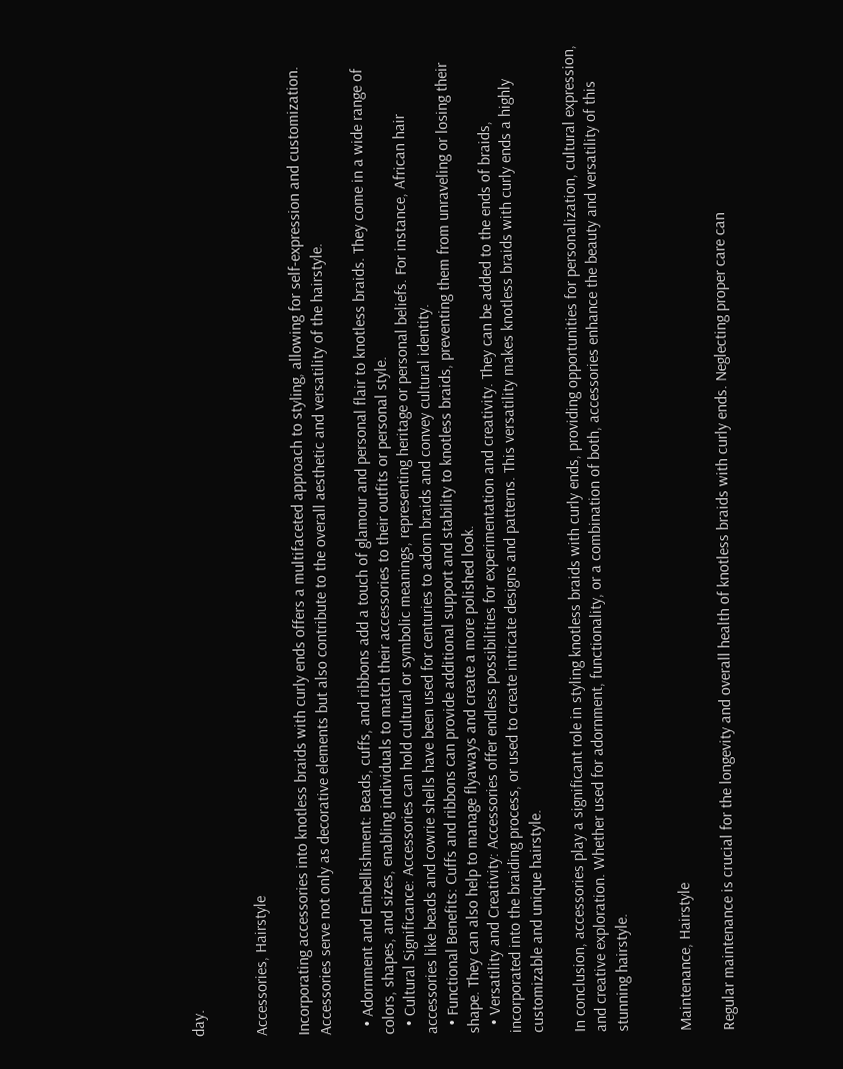day.


Accessories, Hairstyle

Incorporating accessories into knotless braids with curly ends offers a multifaceted approach to styling, allowing for self-expression and customization. Accessories serve not only as decorative elements but also contribute to the overall aesthetic and versatility of the hairstyle.

  • Adornment and Embellishment: Beads, cuffs, and ribbons add a touch of glamour and personal flair to knotless braids. They come in a wide range of colors, shapes, and sizes, enabling individuals to match their accessories to their outfits or personal style.
  • Cultural Significance: Accessories can hold cultural or symbolic meanings, representing heritage or personal beliefs. For instance, African hair accessories like beads and cowrie shells have been used for centuries to adorn braids and convey cultural identity.
  • Functional Benefits: Cuffs and ribbons can provide additional support and stability to knotless braids, preventing them from unraveling or losing their shape. They can also help to manage flyaways and create a more polished look.
  • Versatility and Creativity: Accessories offer endless possibilities for experimentation and creativity. They can be added to the ends of braids, incorporated into the braiding process, or used to create intricate designs and patterns. This versatility makes knotless braids with curly ends a highly customizable and unique hairstyle.

In conclusion, accessories play a significant role in styling knotless braids with curly ends, providing opportunities for personalization, cultural expression, and creative exploration. Whether used for adornment, functionality, or a combination of both, accessories enhance the beauty and versatility of this stunning hairstyle.


Maintenance, Hairstyle

Regular maintenance is crucial for the longevity and overall health of knotless braids with curly ends. Neglecting proper care can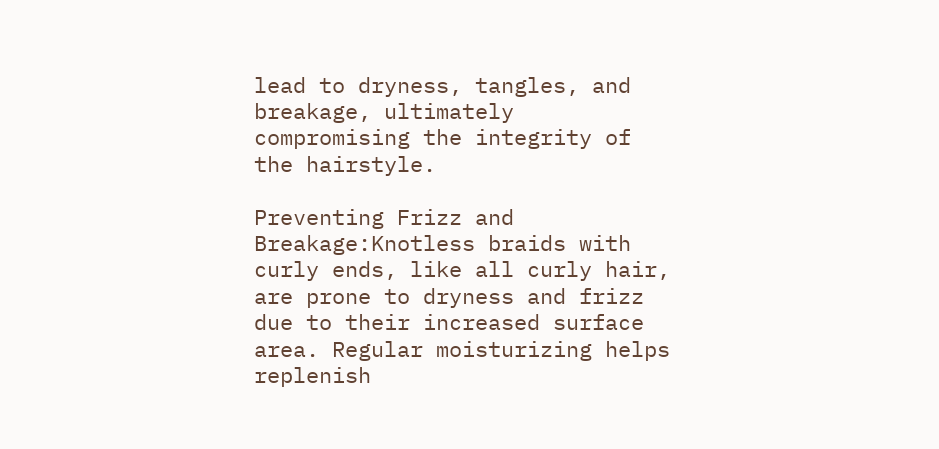lead to dryness, tangles, and breakage, ultimately compromising the integrity of the hairstyle.

Preventing Frizz and Breakage:Knotless braids with curly ends, like all curly hair, are prone to dryness and frizz due to their increased surface area. Regular moisturizing helps replenish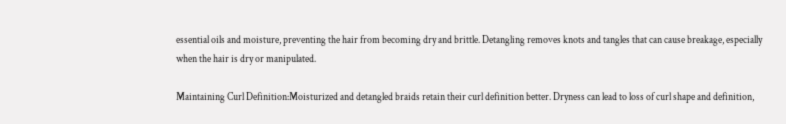essential oils and moisture, preventing the hair from becoming dry and brittle. Detangling removes knots and tangles that can cause breakage, especially when the hair is dry or manipulated.

Maintaining Curl Definition:Moisturized and detangled braids retain their curl definition better. Dryness can lead to loss of curl shape and definition,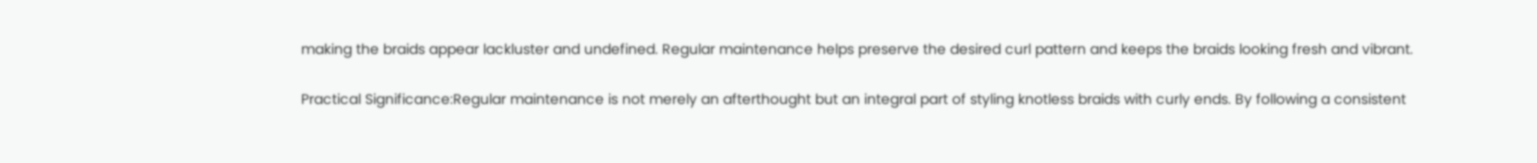making the braids appear lackluster and undefined. Regular maintenance helps preserve the desired curl pattern and keeps the braids looking fresh and vibrant.

Practical Significance:Regular maintenance is not merely an afterthought but an integral part of styling knotless braids with curly ends. By following a consistent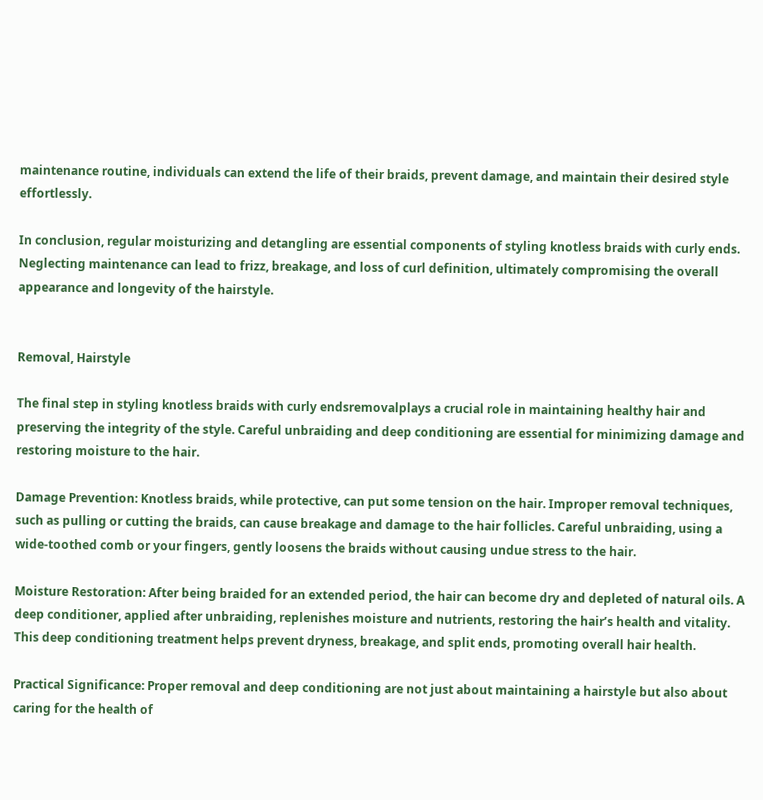maintenance routine, individuals can extend the life of their braids, prevent damage, and maintain their desired style effortlessly.

In conclusion, regular moisturizing and detangling are essential components of styling knotless braids with curly ends. Neglecting maintenance can lead to frizz, breakage, and loss of curl definition, ultimately compromising the overall appearance and longevity of the hairstyle.


Removal, Hairstyle

The final step in styling knotless braids with curly endsremovalplays a crucial role in maintaining healthy hair and preserving the integrity of the style. Careful unbraiding and deep conditioning are essential for minimizing damage and restoring moisture to the hair.

Damage Prevention: Knotless braids, while protective, can put some tension on the hair. Improper removal techniques, such as pulling or cutting the braids, can cause breakage and damage to the hair follicles. Careful unbraiding, using a wide-toothed comb or your fingers, gently loosens the braids without causing undue stress to the hair.

Moisture Restoration: After being braided for an extended period, the hair can become dry and depleted of natural oils. A deep conditioner, applied after unbraiding, replenishes moisture and nutrients, restoring the hair’s health and vitality. This deep conditioning treatment helps prevent dryness, breakage, and split ends, promoting overall hair health.

Practical Significance: Proper removal and deep conditioning are not just about maintaining a hairstyle but also about caring for the health of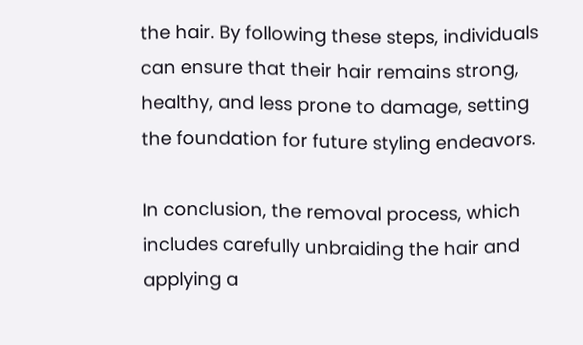the hair. By following these steps, individuals can ensure that their hair remains strong, healthy, and less prone to damage, setting the foundation for future styling endeavors.

In conclusion, the removal process, which includes carefully unbraiding the hair and applying a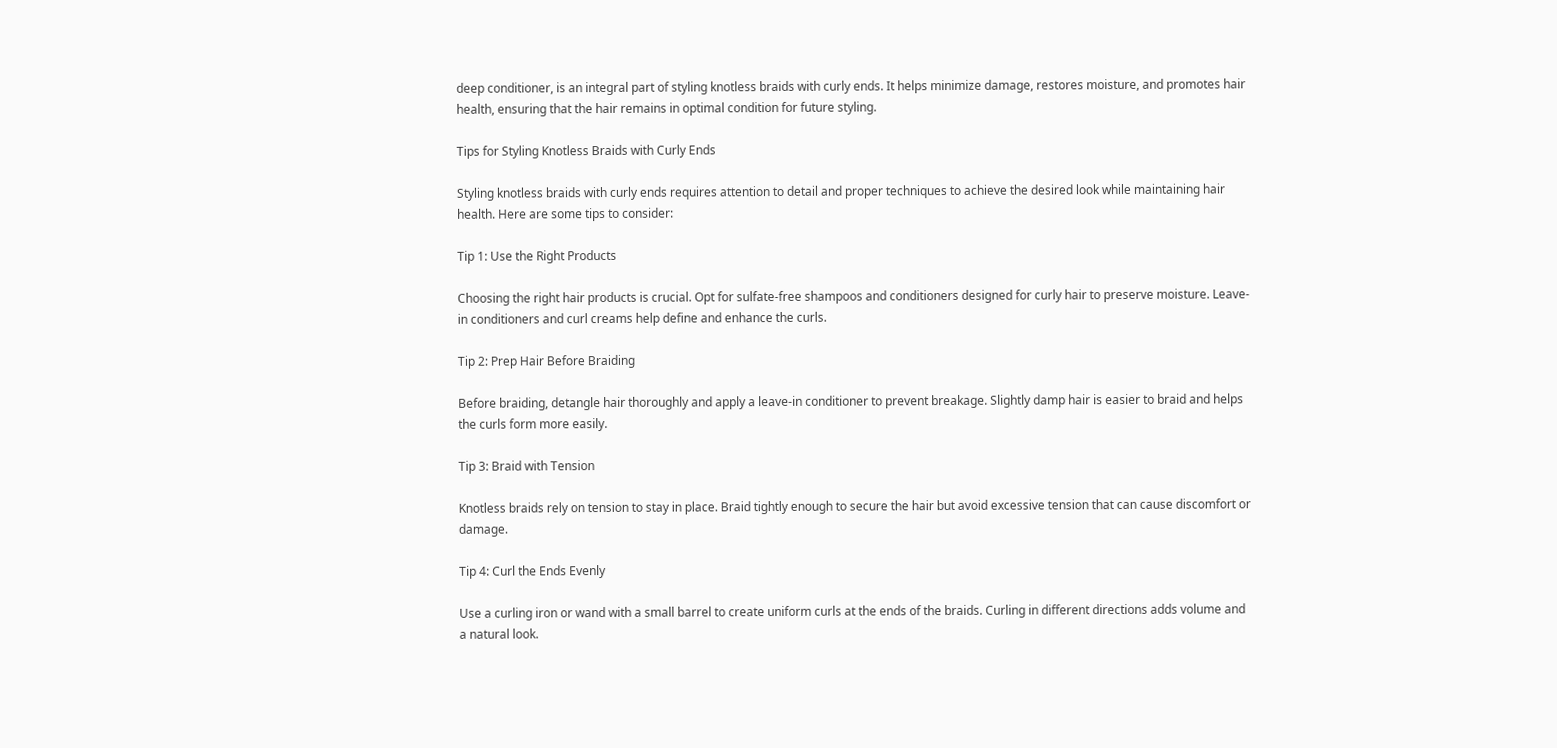deep conditioner, is an integral part of styling knotless braids with curly ends. It helps minimize damage, restores moisture, and promotes hair health, ensuring that the hair remains in optimal condition for future styling.

Tips for Styling Knotless Braids with Curly Ends

Styling knotless braids with curly ends requires attention to detail and proper techniques to achieve the desired look while maintaining hair health. Here are some tips to consider:

Tip 1: Use the Right Products

Choosing the right hair products is crucial. Opt for sulfate-free shampoos and conditioners designed for curly hair to preserve moisture. Leave-in conditioners and curl creams help define and enhance the curls.

Tip 2: Prep Hair Before Braiding

Before braiding, detangle hair thoroughly and apply a leave-in conditioner to prevent breakage. Slightly damp hair is easier to braid and helps the curls form more easily.

Tip 3: Braid with Tension

Knotless braids rely on tension to stay in place. Braid tightly enough to secure the hair but avoid excessive tension that can cause discomfort or damage.

Tip 4: Curl the Ends Evenly

Use a curling iron or wand with a small barrel to create uniform curls at the ends of the braids. Curling in different directions adds volume and a natural look.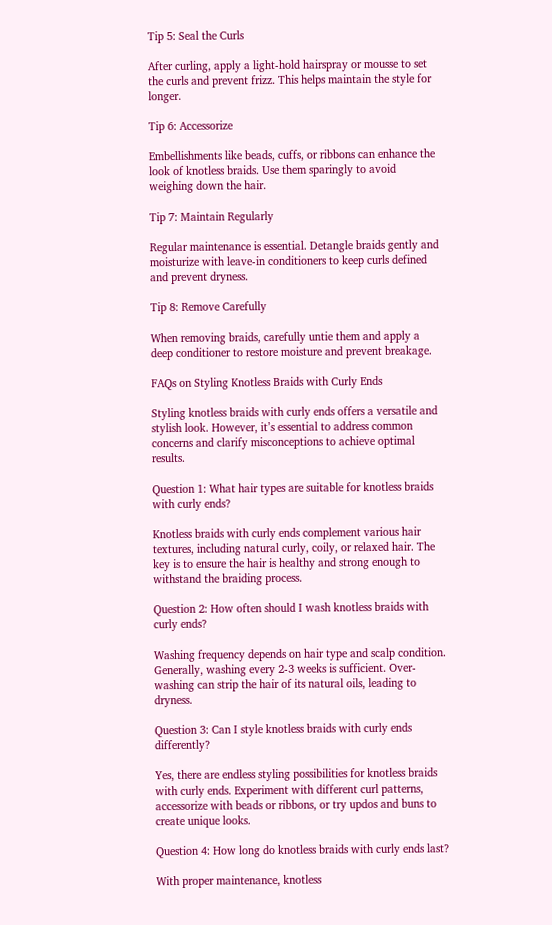Tip 5: Seal the Curls

After curling, apply a light-hold hairspray or mousse to set the curls and prevent frizz. This helps maintain the style for longer.

Tip 6: Accessorize

Embellishments like beads, cuffs, or ribbons can enhance the look of knotless braids. Use them sparingly to avoid weighing down the hair.

Tip 7: Maintain Regularly

Regular maintenance is essential. Detangle braids gently and moisturize with leave-in conditioners to keep curls defined and prevent dryness.

Tip 8: Remove Carefully

When removing braids, carefully untie them and apply a deep conditioner to restore moisture and prevent breakage.

FAQs on Styling Knotless Braids with Curly Ends

Styling knotless braids with curly ends offers a versatile and stylish look. However, it’s essential to address common concerns and clarify misconceptions to achieve optimal results.

Question 1: What hair types are suitable for knotless braids with curly ends?

Knotless braids with curly ends complement various hair textures, including natural curly, coily, or relaxed hair. The key is to ensure the hair is healthy and strong enough to withstand the braiding process.

Question 2: How often should I wash knotless braids with curly ends?

Washing frequency depends on hair type and scalp condition. Generally, washing every 2-3 weeks is sufficient. Over-washing can strip the hair of its natural oils, leading to dryness.

Question 3: Can I style knotless braids with curly ends differently?

Yes, there are endless styling possibilities for knotless braids with curly ends. Experiment with different curl patterns, accessorize with beads or ribbons, or try updos and buns to create unique looks.

Question 4: How long do knotless braids with curly ends last?

With proper maintenance, knotless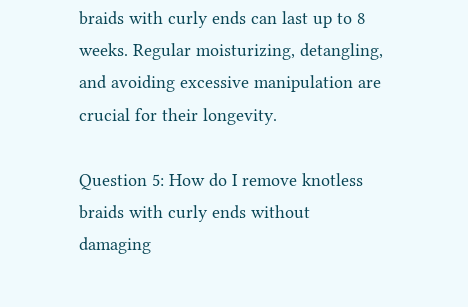braids with curly ends can last up to 8 weeks. Regular moisturizing, detangling, and avoiding excessive manipulation are crucial for their longevity.

Question 5: How do I remove knotless braids with curly ends without damaging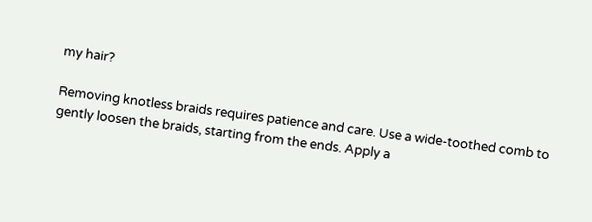my hair?

Removing knotless braids requires patience and care. Use a wide-toothed comb to gently loosen the braids, starting from the ends. Apply a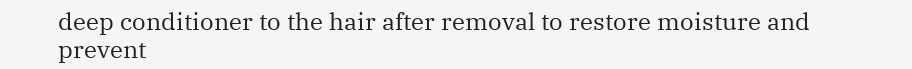deep conditioner to the hair after removal to restore moisture and prevent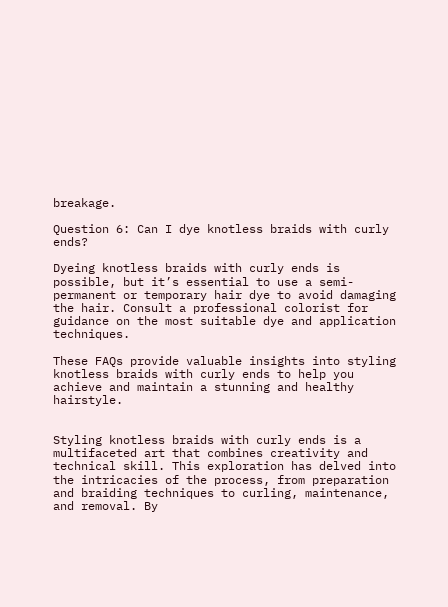breakage.

Question 6: Can I dye knotless braids with curly ends?

Dyeing knotless braids with curly ends is possible, but it’s essential to use a semi-permanent or temporary hair dye to avoid damaging the hair. Consult a professional colorist for guidance on the most suitable dye and application techniques.

These FAQs provide valuable insights into styling knotless braids with curly ends to help you achieve and maintain a stunning and healthy hairstyle.


Styling knotless braids with curly ends is a multifaceted art that combines creativity and technical skill. This exploration has delved into the intricacies of the process, from preparation and braiding techniques to curling, maintenance, and removal. By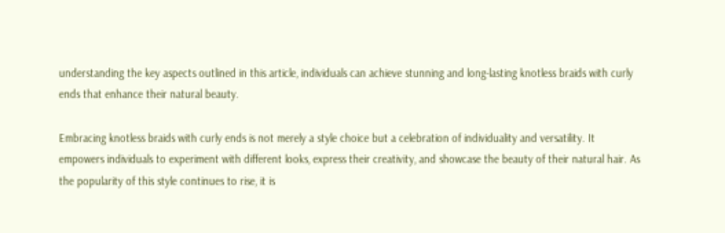understanding the key aspects outlined in this article, individuals can achieve stunning and long-lasting knotless braids with curly ends that enhance their natural beauty.

Embracing knotless braids with curly ends is not merely a style choice but a celebration of individuality and versatility. It empowers individuals to experiment with different looks, express their creativity, and showcase the beauty of their natural hair. As the popularity of this style continues to rise, it is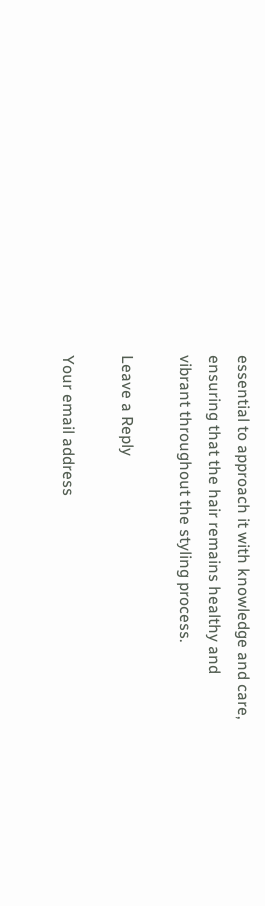essential to approach it with knowledge and care, ensuring that the hair remains healthy and vibrant throughout the styling process.

Leave a Reply

Your email address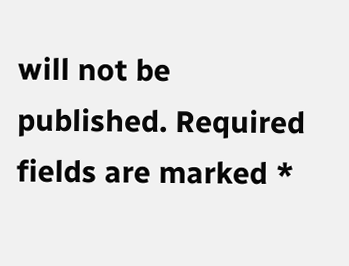will not be published. Required fields are marked *